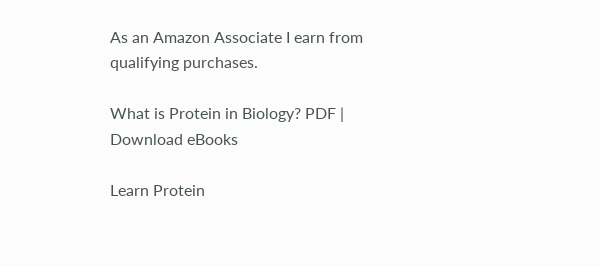As an Amazon Associate I earn from qualifying purchases.

What is Protein in Biology? PDF | Download eBooks

Learn Protein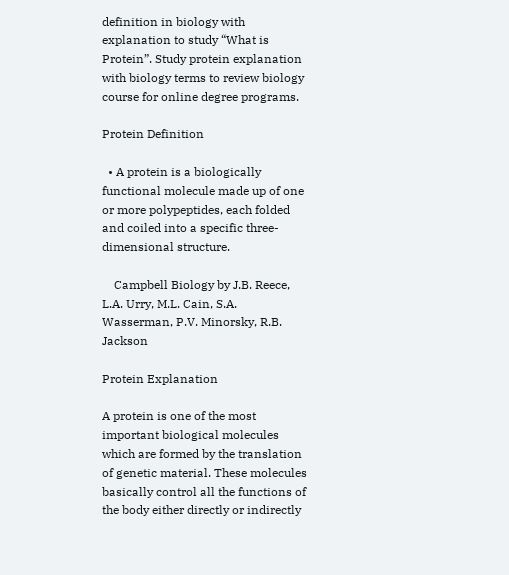definition in biology with explanation to study “What is Protein”. Study protein explanation with biology terms to review biology course for online degree programs.

Protein Definition

  • A protein is a biologically functional molecule made up of one or more polypeptides, each folded and coiled into a specific three-dimensional structure.

    Campbell Biology by J.B. Reece, L.A. Urry, M.L. Cain, S.A. Wasserman, P.V. Minorsky, R.B. Jackson

Protein Explanation

A protein is one of the most important biological molecules which are formed by the translation of genetic material. These molecules basically control all the functions of the body either directly or indirectly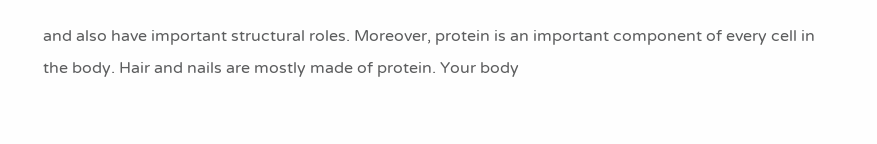and also have important structural roles. Moreover, protein is an important component of every cell in the body. Hair and nails are mostly made of protein. Your body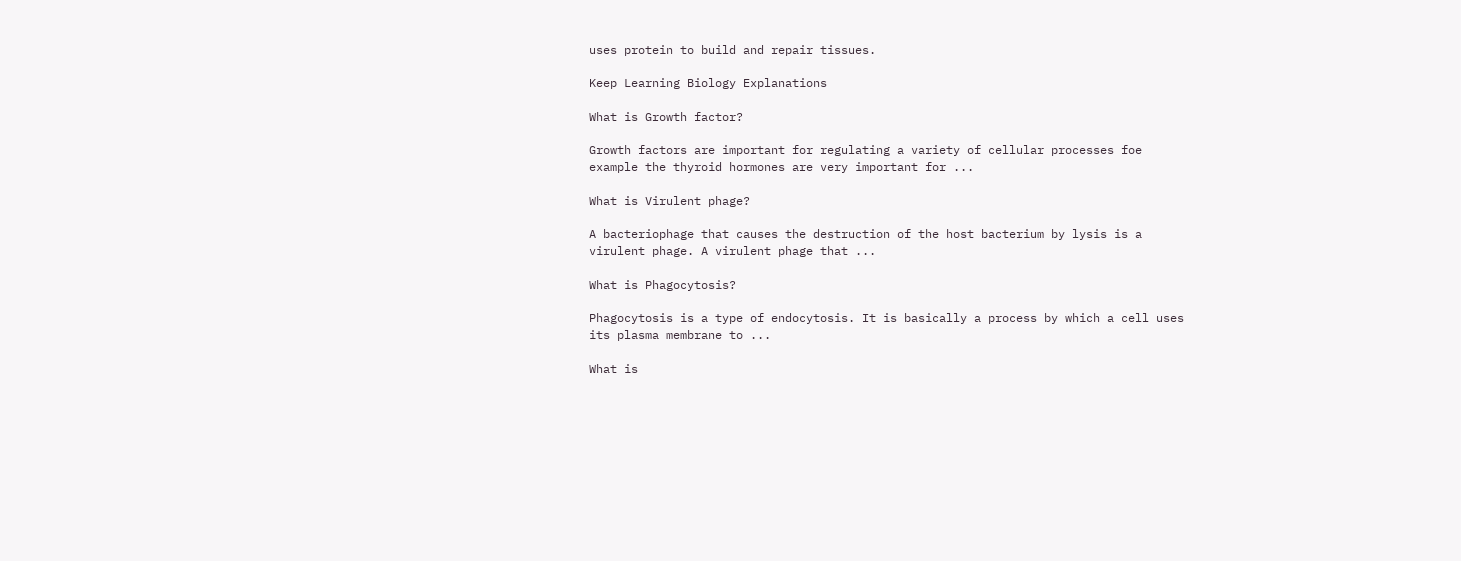uses protein to build and repair tissues.

Keep Learning Biology Explanations

What is Growth factor?

Growth factors are important for regulating a variety of cellular processes foe example the thyroid hormones are very important for ...

What is Virulent phage?

A bacteriophage that causes the destruction of the host bacterium by lysis is a virulent phage. A virulent phage that ...

What is Phagocytosis?

Phagocytosis is a type of endocytosis. It is basically a process by which a cell uses its plasma membrane to ...

What is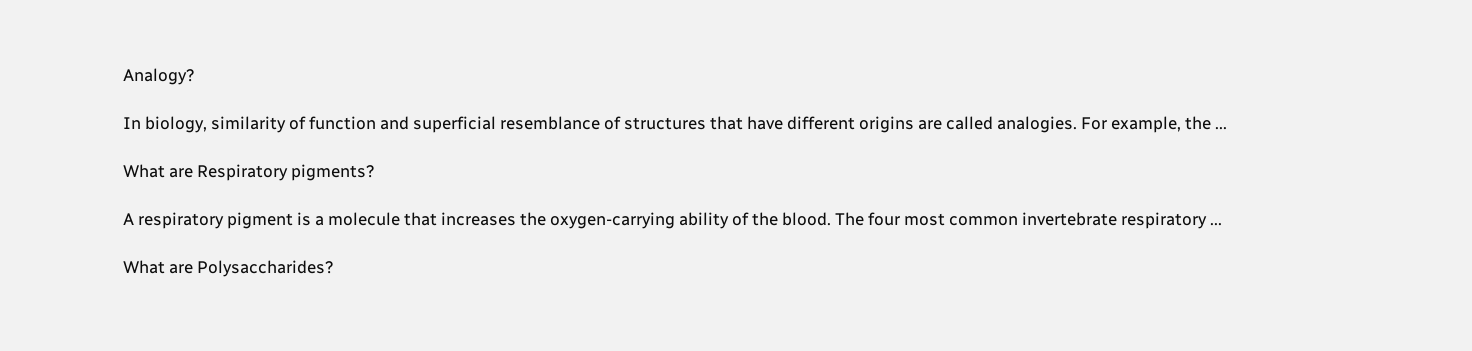Analogy?

In biology, similarity of function and superficial resemblance of structures that have different origins are called analogies. For example, the ...

What are Respiratory pigments?

A respiratory pigment is a molecule that increases the oxygen-carrying ability of the blood. The four most common invertebrate respiratory ...

What are Polysaccharides?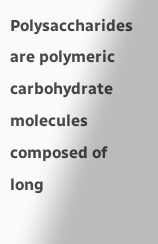Polysaccharides are polymeric carbohydrate molecules composed of long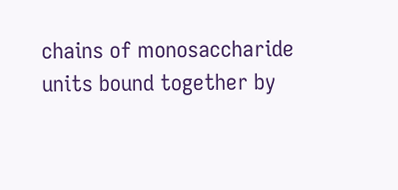chains of monosaccharide units bound together by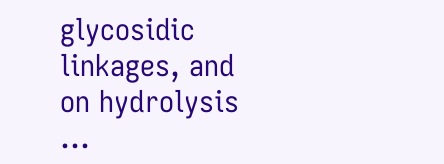glycosidic linkages, and on hydrolysis ...